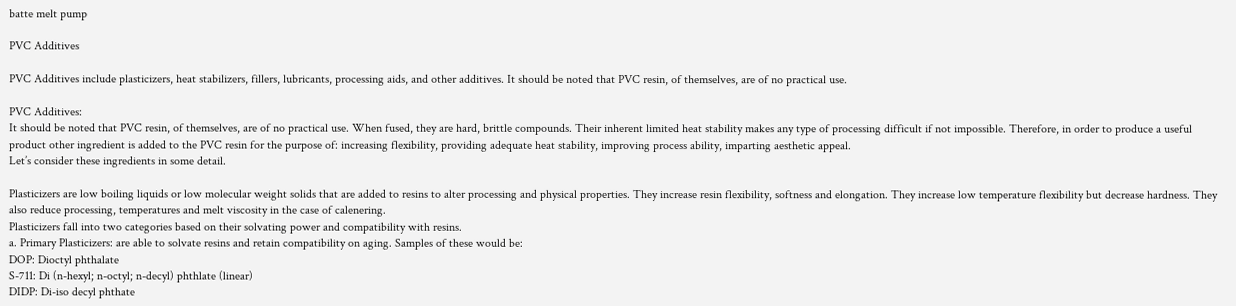batte melt pump

PVC Additives

PVC Additives include plasticizers, heat stabilizers, fillers, lubricants, processing aids, and other additives. It should be noted that PVC resin, of themselves, are of no practical use.

PVC Additives:
It should be noted that PVC resin, of themselves, are of no practical use. When fused, they are hard, brittle compounds. Their inherent limited heat stability makes any type of processing difficult if not impossible. Therefore, in order to produce a useful product other ingredient is added to the PVC resin for the purpose of: increasing flexibility, providing adequate heat stability, improving process ability, imparting aesthetic appeal.
Let’s consider these ingredients in some detail.

Plasticizers are low boiling liquids or low molecular weight solids that are added to resins to alter processing and physical properties. They increase resin flexibility, softness and elongation. They increase low temperature flexibility but decrease hardness. They also reduce processing, temperatures and melt viscosity in the case of calenering.
Plasticizers fall into two categories based on their solvating power and compatibility with resins.
a. Primary Plasticizers: are able to solvate resins and retain compatibility on aging. Samples of these would be:
DOP: Dioctyl phthalate
S-711: Di (n-hexyl; n-octyl; n-decyl) phthlate (linear)
DIDP: Di-iso decyl phthate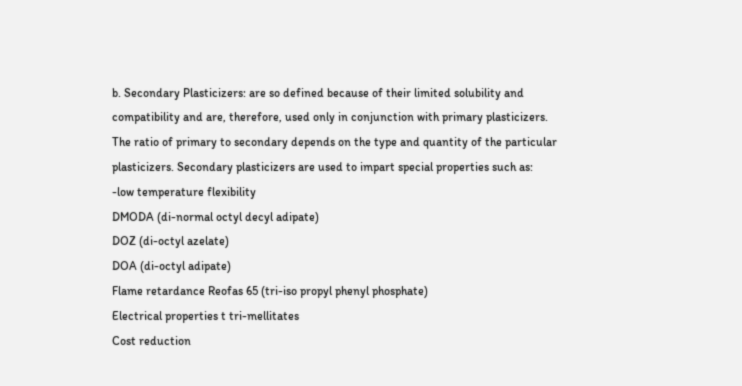b. Secondary Plasticizers: are so defined because of their limited solubility and compatibility and are, therefore, used only in conjunction with primary plasticizers. The ratio of primary to secondary depends on the type and quantity of the particular plasticizers. Secondary plasticizers are used to impart special properties such as:
-low temperature flexibility
DMODA (di-normal octyl decyl adipate)
DOZ (di-octyl azelate)
DOA (di-octyl adipate)
Flame retardance Reofas 65 (tri-iso propyl phenyl phosphate)
Electrical properties t tri-mellitates
Cost reduction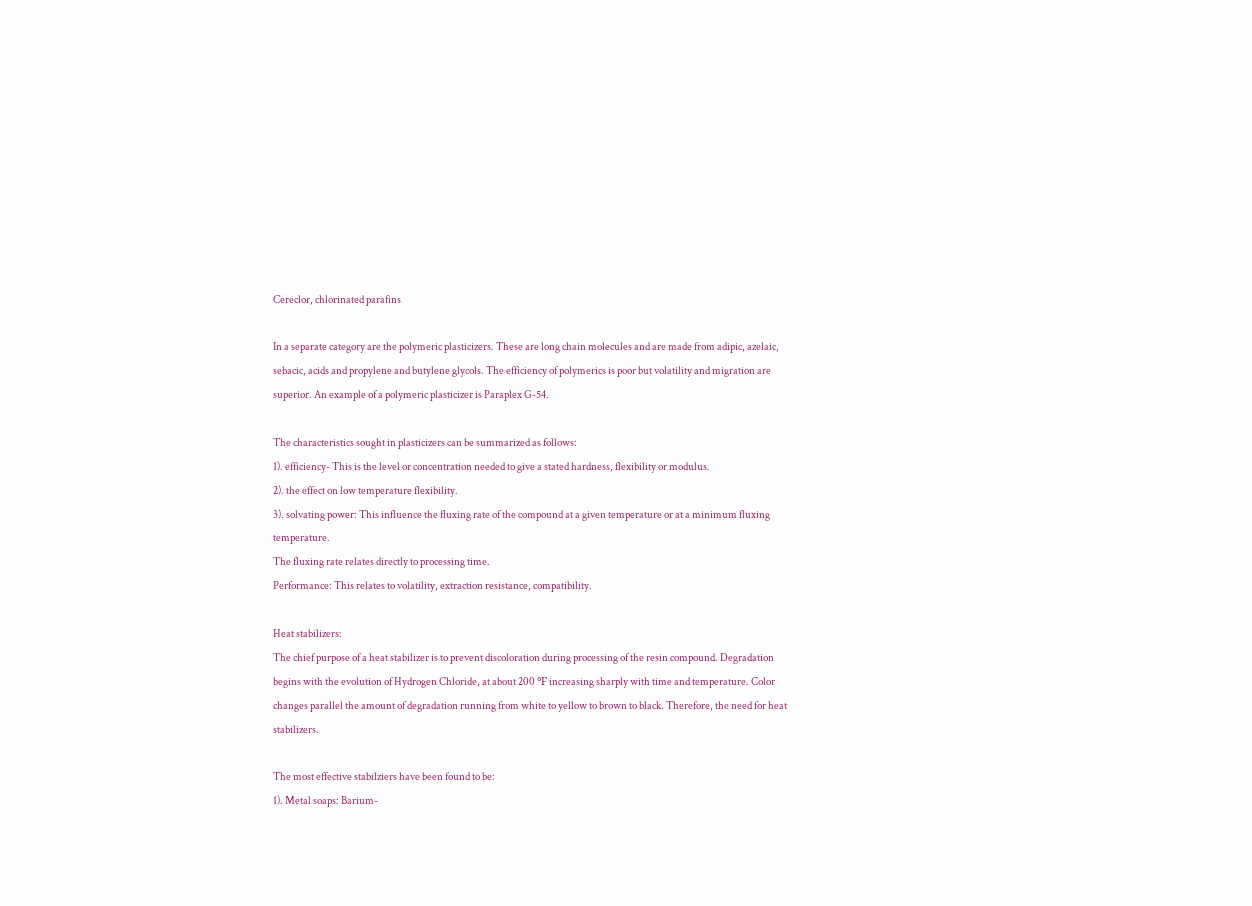Cereclor, chlorinated parafins

In a separate category are the polymeric plasticizers. These are long chain molecules and are made from adipic, azelaic, sebacic, acids and propylene and butylene glycols. The efficiency of polymerics is poor but volatility and migration are superior. An example of a polymeric plasticizer is Paraplex G-54.

The characteristics sought in plasticizers can be summarized as follows:
1). efficiency- This is the level or concentration needed to give a stated hardness, flexibility or modulus.
2). the effect on low temperature flexibility.
3). solvating power: This influence the fluxing rate of the compound at a given temperature or at a minimum fluxing temperature.
The fluxing rate relates directly to processing time.
Performance: This relates to volatility, extraction resistance, compatibility.

Heat stabilizers:
The chief purpose of a heat stabilizer is to prevent discoloration during processing of the resin compound. Degradation begins with the evolution of Hydrogen Chloride, at about 200 ℉ increasing sharply with time and temperature. Color changes parallel the amount of degradation running from white to yellow to brown to black. Therefore, the need for heat stabilizers.

The most effective stabilziers have been found to be:
1). Metal soaps: Barium-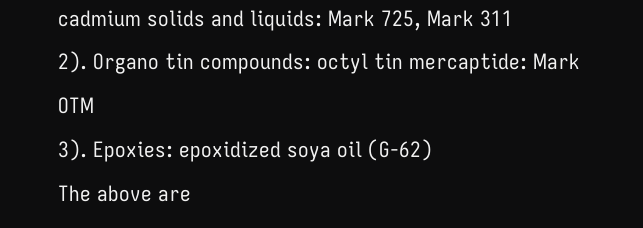cadmium solids and liquids: Mark 725, Mark 311
2). Organo tin compounds: octyl tin mercaptide: Mark OTM
3). Epoxies: epoxidized soya oil (G-62)
The above are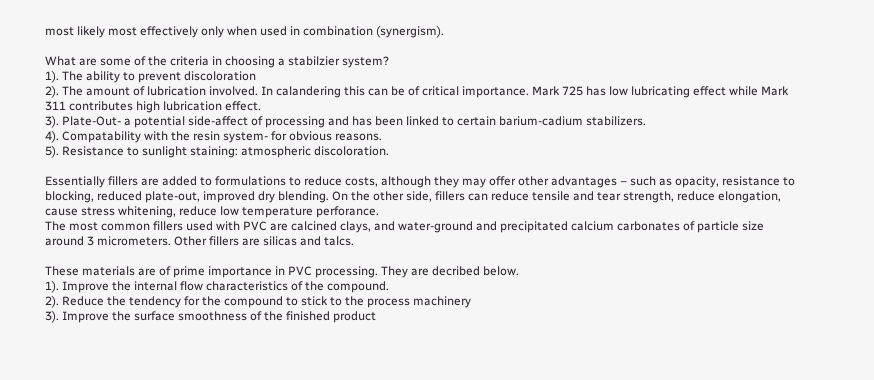most likely most effectively only when used in combination (synergism).

What are some of the criteria in choosing a stabilzier system?
1). The ability to prevent discoloration
2). The amount of lubrication involved. In calandering this can be of critical importance. Mark 725 has low lubricating effect while Mark 311 contributes high lubrication effect.
3). Plate-Out- a potential side-affect of processing and has been linked to certain barium-cadium stabilizers.
4). Compatability with the resin system- for obvious reasons.
5). Resistance to sunlight staining: atmospheric discoloration.

Essentially fillers are added to formulations to reduce costs, although they may offer other advantages – such as opacity, resistance to blocking, reduced plate-out, improved dry blending. On the other side, fillers can reduce tensile and tear strength, reduce elongation, cause stress whitening, reduce low temperature perforance.
The most common fillers used with PVC are calcined clays, and water-ground and precipitated calcium carbonates of particle size around 3 micrometers. Other fillers are silicas and talcs.

These materials are of prime importance in PVC processing. They are decribed below.
1). Improve the internal flow characteristics of the compound.
2). Reduce the tendency for the compound to stick to the process machinery
3). Improve the surface smoothness of the finished product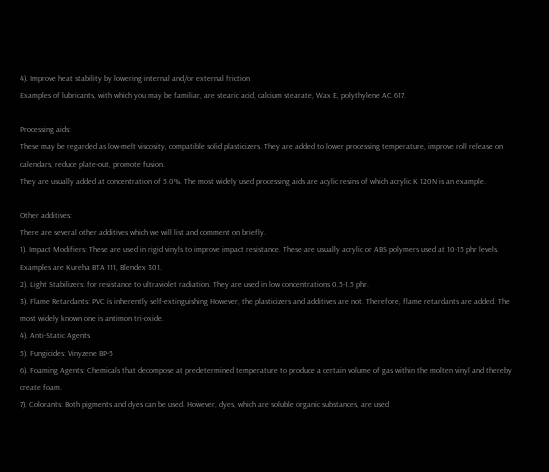4). Improve heat stability by lowering internal and/or external friction
Examples of lubricants, with which you may be familiar, are stearic acid, calcium stearate, Wax E, polythylene AC 617.

Processing aids:
These may be regarded as low-melt viscosity, compatible solid plasticizers. They are added to lower processing temperature, improve roll release on calendars, reduce plate-out, promote fusion.
They are usually added at concentration of 5.0%. The most widely used processing aids are acylic resins of which acrylic K 120N is an example.

Other additives:
There are several other additives which we will list and comment on briefly.
1). Impact Modifiers: These are used in rigid vinyls to improve impact resistance. These are usually acrylic or ABS polymers used at 10-15 phr levels. Examples are Kureha BTA 111, Blendex 301.
2). Light Stabilizers: for resistance to ultraviolet radiation. They are used in low concentrations 0.5-1.5 phr.
3). Flame Retardants: PVC is inherently self-extinguishing However, the plasticizers and additives are not. Therefore, flame retardants are added. The most widely known one is antimon tri-oxide.
4). Anti-Static Agents
5). Fungicides: Vinyzene BP-5
6). Foaming Agents: Chemicals that decompose at predetermined temperature to produce a certain volume of gas within the molten vinyl and thereby create foam.
7). Colorants: Both pigments and dyes can be used. However, dyes, which are soluble organic substances, are used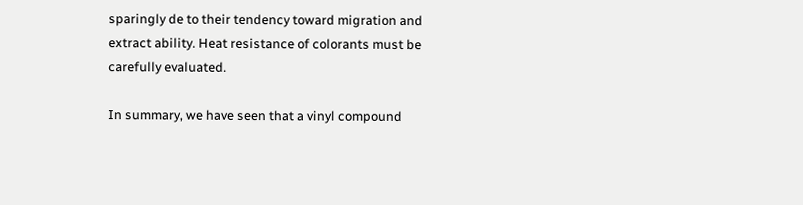sparingly de to their tendency toward migration and extract ability. Heat resistance of colorants must be carefully evaluated.

In summary, we have seen that a vinyl compound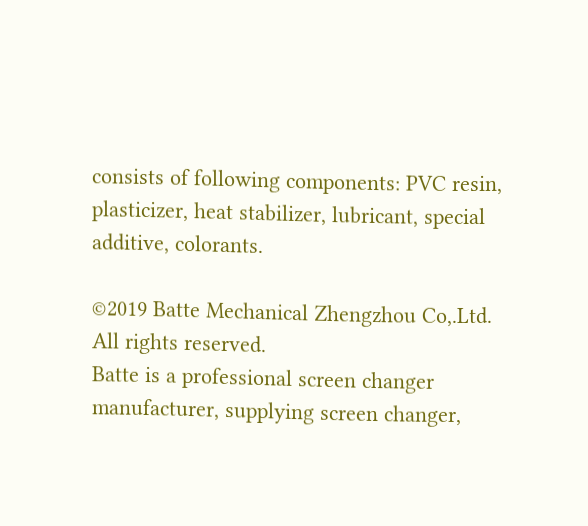consists of following components: PVC resin, plasticizer, heat stabilizer, lubricant, special additive, colorants.

©2019 Batte Mechanical Zhengzhou Co,.Ltd. All rights reserved.
Batte is a professional screen changer manufacturer, supplying screen changer,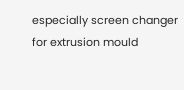especially screen changer for extrusion mould